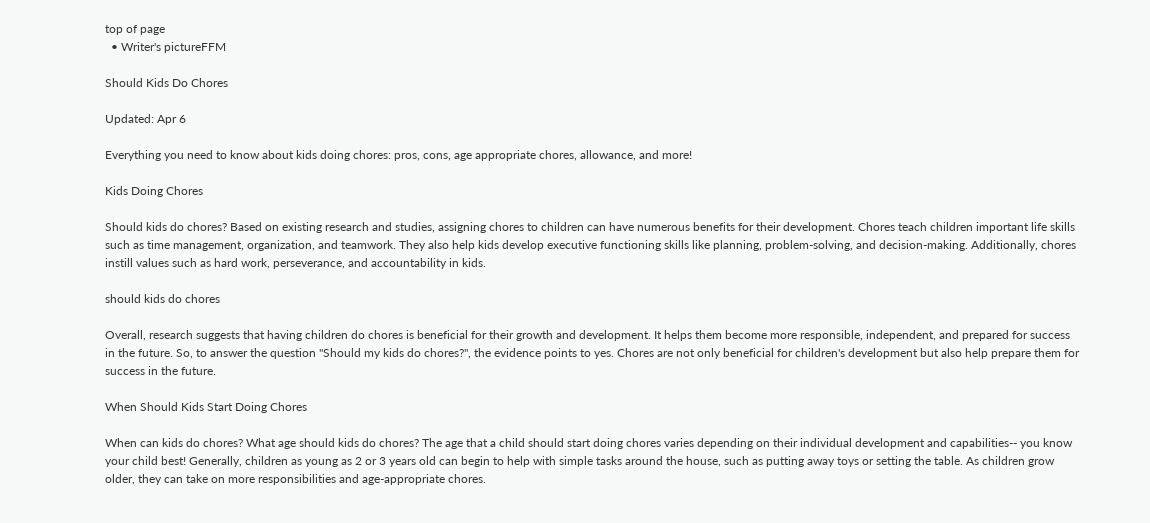top of page
  • Writer's pictureFFM

Should Kids Do Chores

Updated: Apr 6

Everything you need to know about kids doing chores: pros, cons, age appropriate chores, allowance, and more!

Kids Doing Chores

Should kids do chores? Based on existing research and studies, assigning chores to children can have numerous benefits for their development. Chores teach children important life skills such as time management, organization, and teamwork. They also help kids develop executive functioning skills like planning, problem-solving, and decision-making. Additionally, chores instill values such as hard work, perseverance, and accountability in kids.

should kids do chores

Overall, research suggests that having children do chores is beneficial for their growth and development. It helps them become more responsible, independent, and prepared for success in the future. So, to answer the question "Should my kids do chores?", the evidence points to yes. Chores are not only beneficial for children's development but also help prepare them for success in the future.

When Should Kids Start Doing Chores

When can kids do chores? What age should kids do chores? The age that a child should start doing chores varies depending on their individual development and capabilities-- you know your child best! Generally, children as young as 2 or 3 years old can begin to help with simple tasks around the house, such as putting away toys or setting the table. As children grow older, they can take on more responsibilities and age-appropriate chores.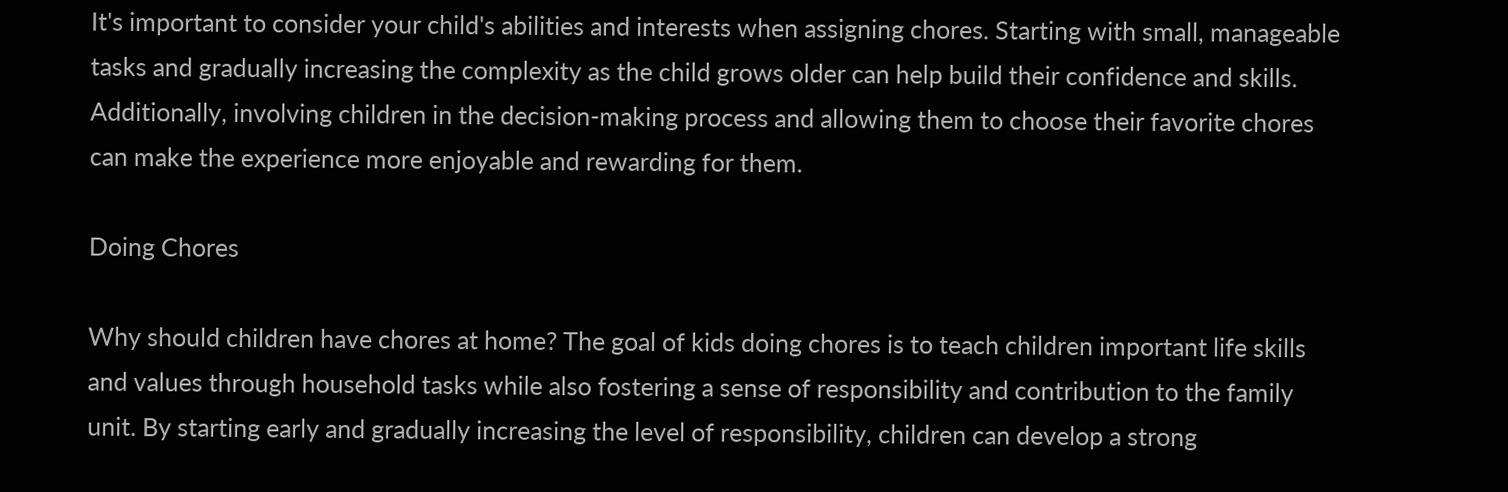It's important to consider your child's abilities and interests when assigning chores. Starting with small, manageable tasks and gradually increasing the complexity as the child grows older can help build their confidence and skills. Additionally, involving children in the decision-making process and allowing them to choose their favorite chores can make the experience more enjoyable and rewarding for them.

Doing Chores

Why should children have chores at home? The goal of kids doing chores is to teach children important life skills and values through household tasks while also fostering a sense of responsibility and contribution to the family unit. By starting early and gradually increasing the level of responsibility, children can develop a strong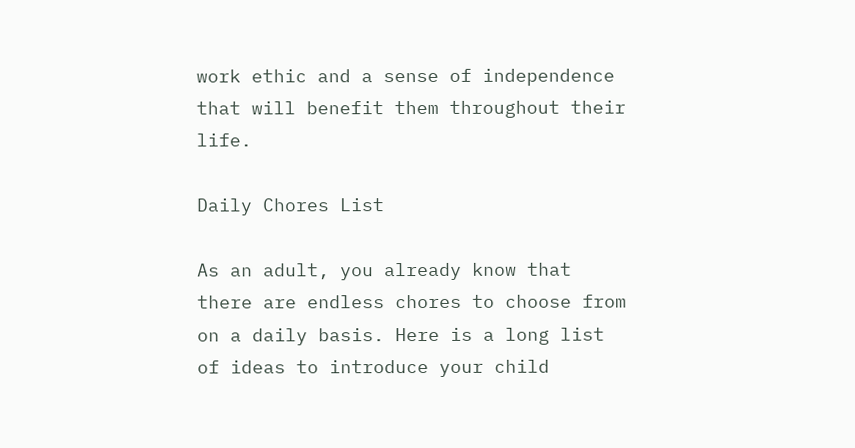work ethic and a sense of independence that will benefit them throughout their life.

Daily Chores List

As an adult, you already know that there are endless chores to choose from on a daily basis. Here is a long list of ideas to introduce your child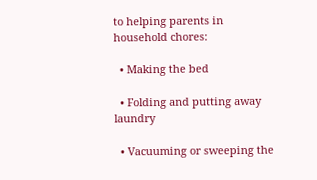to helping parents in household chores:

  • Making the bed

  • Folding and putting away laundry

  • Vacuuming or sweeping the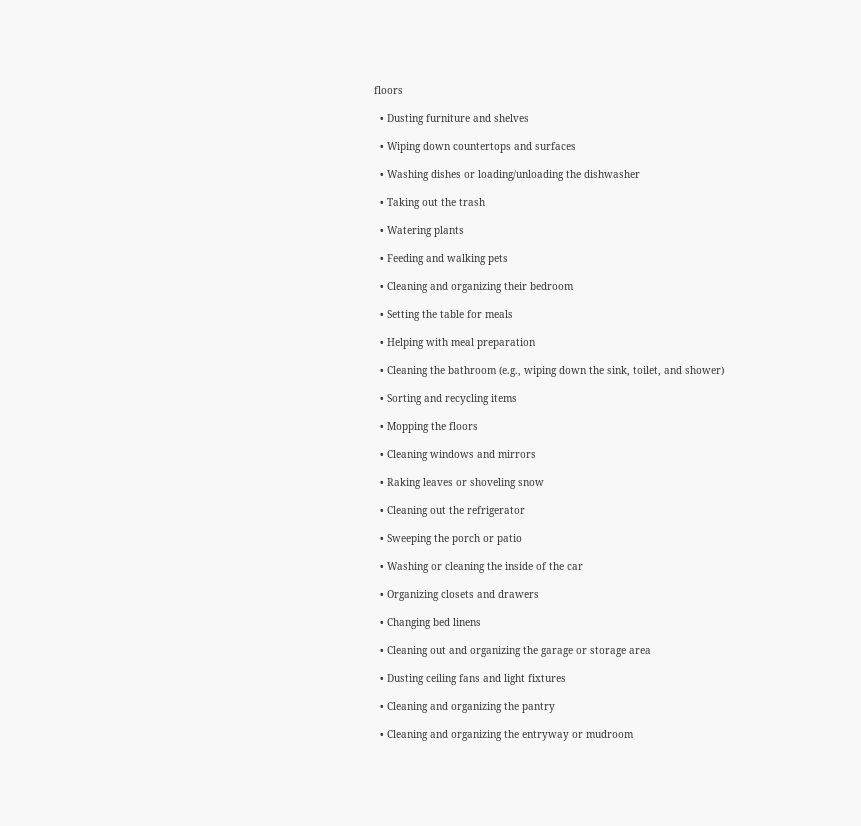floors

  • Dusting furniture and shelves

  • Wiping down countertops and surfaces

  • Washing dishes or loading/unloading the dishwasher

  • Taking out the trash

  • Watering plants

  • Feeding and walking pets

  • Cleaning and organizing their bedroom

  • Setting the table for meals

  • Helping with meal preparation

  • Cleaning the bathroom (e.g., wiping down the sink, toilet, and shower)

  • Sorting and recycling items

  • Mopping the floors

  • Cleaning windows and mirrors

  • Raking leaves or shoveling snow

  • Cleaning out the refrigerator

  • Sweeping the porch or patio

  • Washing or cleaning the inside of the car

  • Organizing closets and drawers

  • Changing bed linens

  • Cleaning out and organizing the garage or storage area

  • Dusting ceiling fans and light fixtures

  • Cleaning and organizing the pantry

  • Cleaning and organizing the entryway or mudroom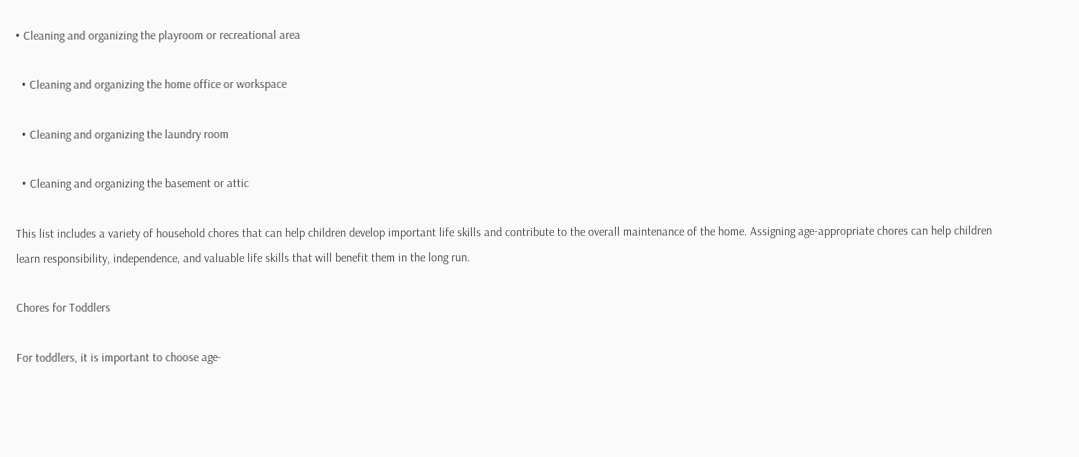• Cleaning and organizing the playroom or recreational area

  • Cleaning and organizing the home office or workspace

  • Cleaning and organizing the laundry room

  • Cleaning and organizing the basement or attic

This list includes a variety of household chores that can help children develop important life skills and contribute to the overall maintenance of the home. Assigning age-appropriate chores can help children learn responsibility, independence, and valuable life skills that will benefit them in the long run.

Chores for Toddlers

For toddlers, it is important to choose age-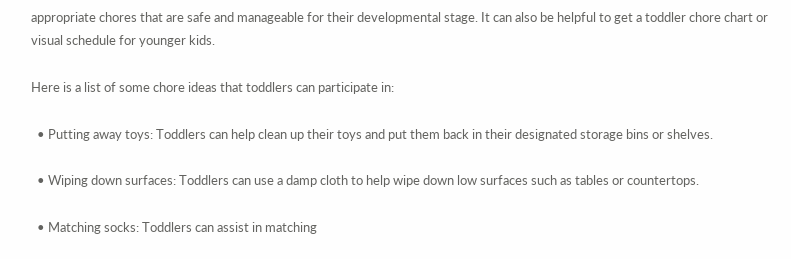appropriate chores that are safe and manageable for their developmental stage. It can also be helpful to get a toddler chore chart or visual schedule for younger kids.

Here is a list of some chore ideas that toddlers can participate in:

  • Putting away toys: Toddlers can help clean up their toys and put them back in their designated storage bins or shelves.

  • Wiping down surfaces: Toddlers can use a damp cloth to help wipe down low surfaces such as tables or countertops.

  • Matching socks: Toddlers can assist in matching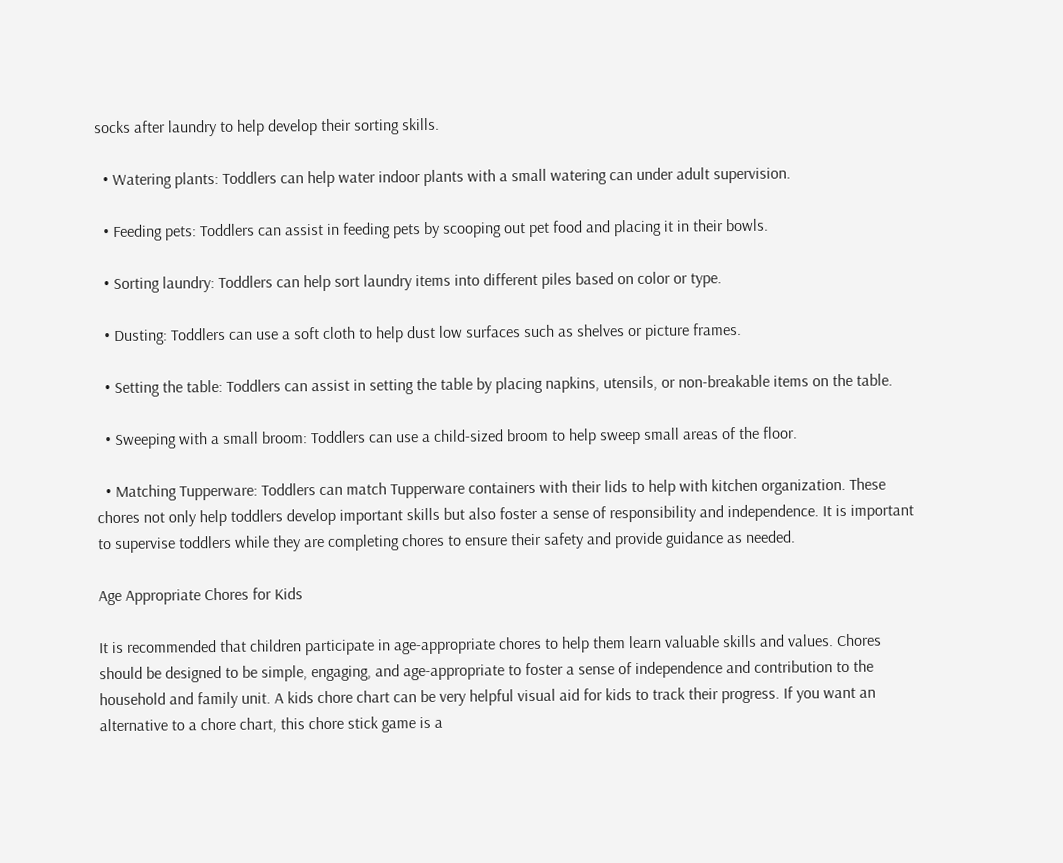socks after laundry to help develop their sorting skills.

  • Watering plants: Toddlers can help water indoor plants with a small watering can under adult supervision.

  • Feeding pets: Toddlers can assist in feeding pets by scooping out pet food and placing it in their bowls.

  • Sorting laundry: Toddlers can help sort laundry items into different piles based on color or type.

  • Dusting: Toddlers can use a soft cloth to help dust low surfaces such as shelves or picture frames.

  • Setting the table: Toddlers can assist in setting the table by placing napkins, utensils, or non-breakable items on the table.

  • Sweeping with a small broom: Toddlers can use a child-sized broom to help sweep small areas of the floor.

  • Matching Tupperware: Toddlers can match Tupperware containers with their lids to help with kitchen organization. These chores not only help toddlers develop important skills but also foster a sense of responsibility and independence. It is important to supervise toddlers while they are completing chores to ensure their safety and provide guidance as needed.

Age Appropriate Chores for Kids

It is recommended that children participate in age-appropriate chores to help them learn valuable skills and values. Chores should be designed to be simple, engaging, and age-appropriate to foster a sense of independence and contribution to the household and family unit. A kids chore chart can be very helpful visual aid for kids to track their progress. If you want an alternative to a chore chart, this chore stick game is a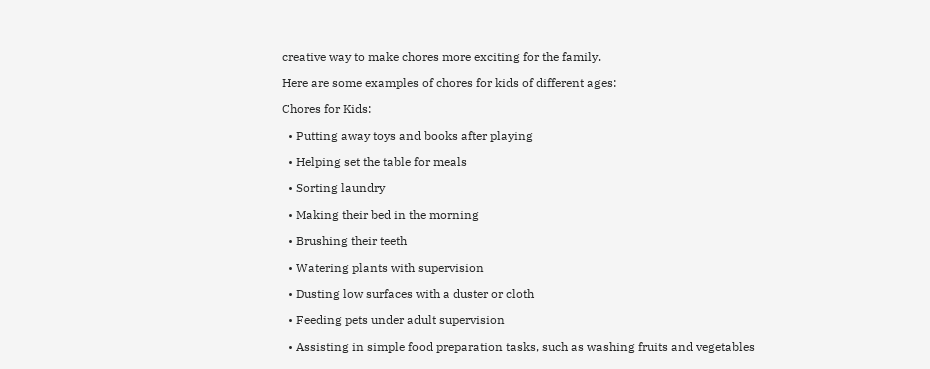creative way to make chores more exciting for the family.

Here are some examples of chores for kids of different ages:

Chores for Kids:

  • Putting away toys and books after playing

  • Helping set the table for meals

  • Sorting laundry

  • Making their bed in the morning

  • Brushing their teeth

  • Watering plants with supervision

  • Dusting low surfaces with a duster or cloth

  • Feeding pets under adult supervision

  • Assisting in simple food preparation tasks, such as washing fruits and vegetables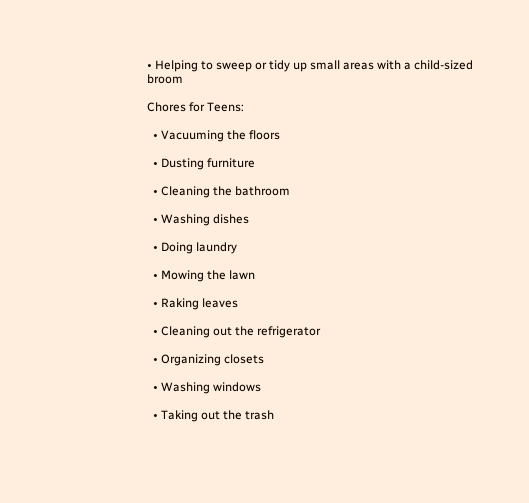• Helping to sweep or tidy up small areas with a child-sized broom

Chores for Teens:

  • Vacuuming the floors

  • Dusting furniture

  • Cleaning the bathroom

  • Washing dishes

  • Doing laundry

  • Mowing the lawn

  • Raking leaves

  • Cleaning out the refrigerator

  • Organizing closets

  • Washing windows

  • Taking out the trash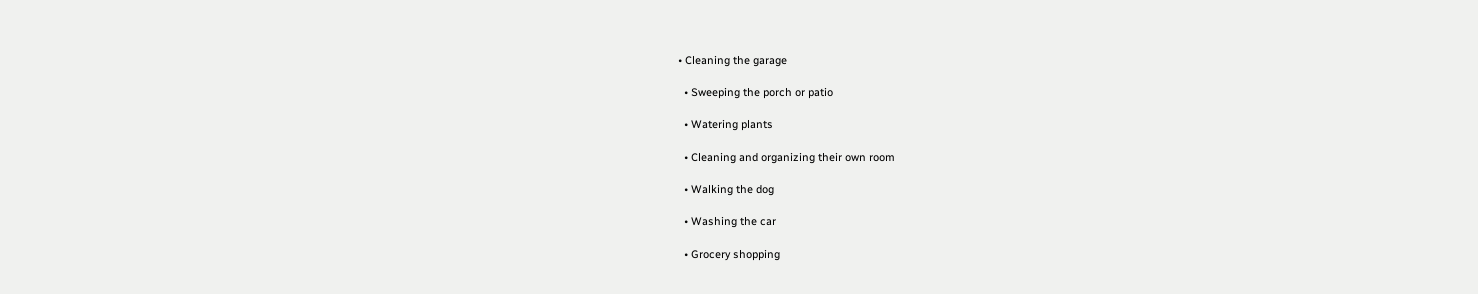• Cleaning the garage

  • Sweeping the porch or patio

  • Watering plants

  • Cleaning and organizing their own room

  • Walking the dog

  • Washing the car

  • Grocery shopping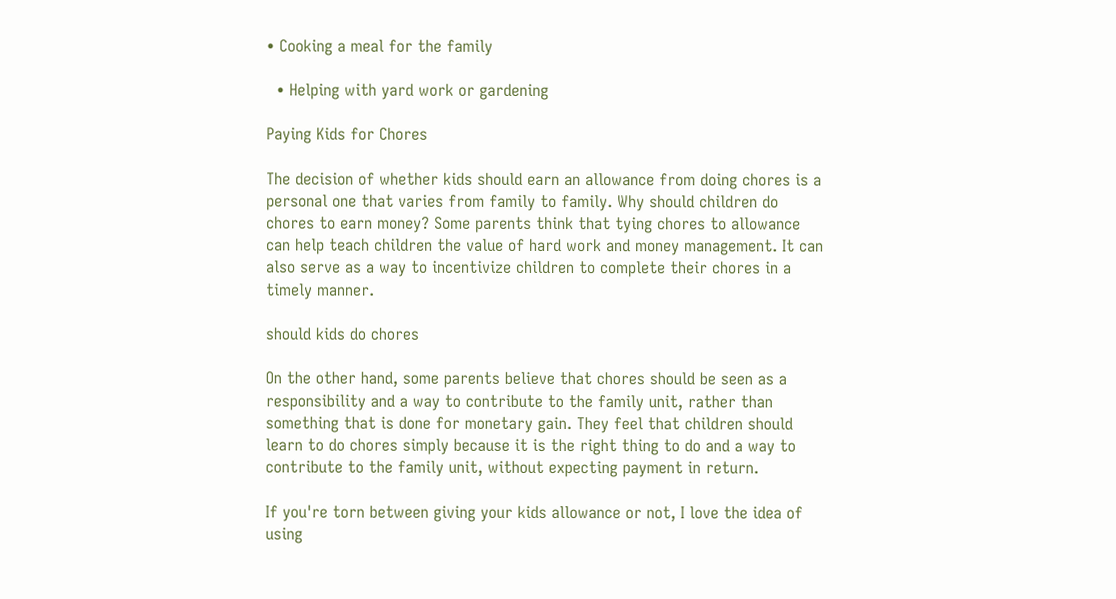• Cooking a meal for the family

  • Helping with yard work or gardening

Paying Kids for Chores

The decision of whether kids should earn an allowance from doing chores is a personal one that varies from family to family. Why should children do chores to earn money? Some parents think that tying chores to allowance can help teach children the value of hard work and money management. It can also serve as a way to incentivize children to complete their chores in a timely manner.

should kids do chores

On the other hand, some parents believe that chores should be seen as a responsibility and a way to contribute to the family unit, rather than something that is done for monetary gain. They feel that children should learn to do chores simply because it is the right thing to do and a way to contribute to the family unit, without expecting payment in return.

If you're torn between giving your kids allowance or not, I love the idea of using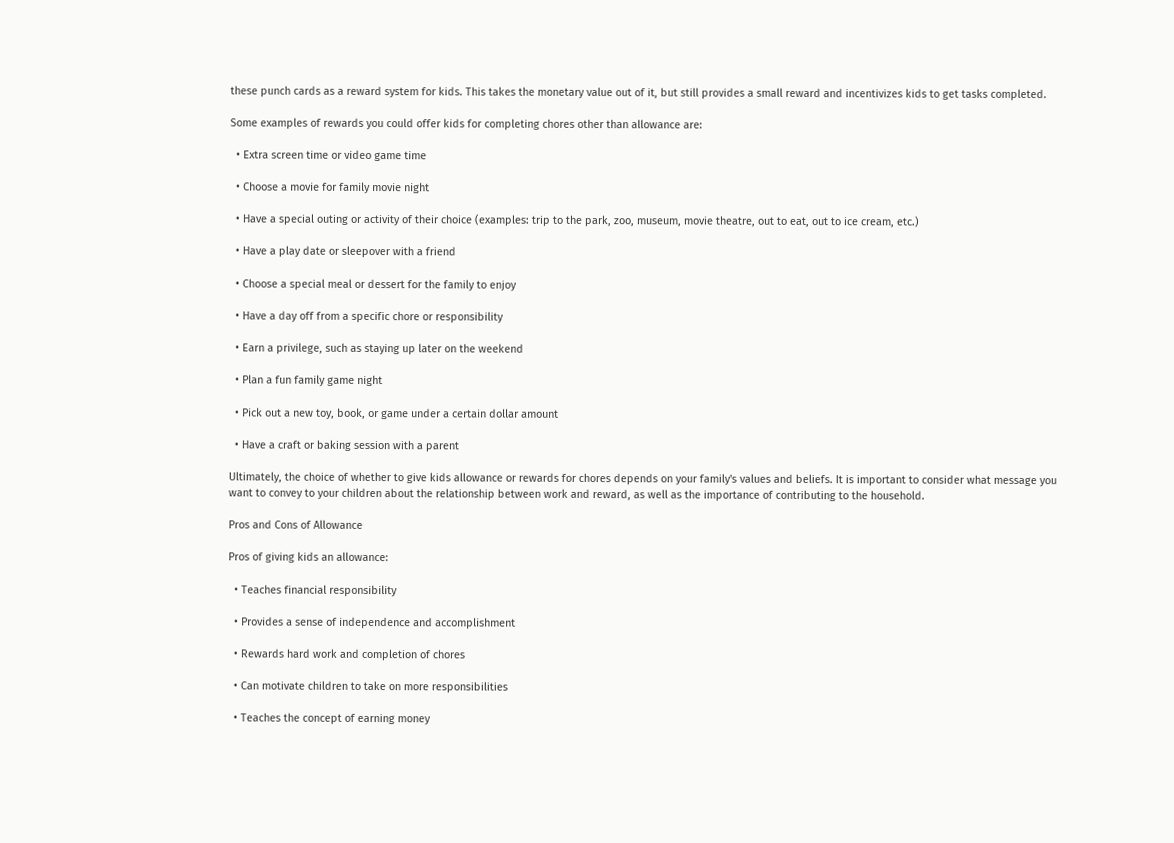these punch cards as a reward system for kids. This takes the monetary value out of it, but still provides a small reward and incentivizes kids to get tasks completed.

Some examples of rewards you could offer kids for completing chores other than allowance are:

  • Extra screen time or video game time

  • Choose a movie for family movie night

  • Have a special outing or activity of their choice (examples: trip to the park, zoo, museum, movie theatre, out to eat, out to ice cream, etc.)

  • Have a play date or sleepover with a friend

  • Choose a special meal or dessert for the family to enjoy

  • Have a day off from a specific chore or responsibility

  • Earn a privilege, such as staying up later on the weekend

  • Plan a fun family game night

  • Pick out a new toy, book, or game under a certain dollar amount

  • Have a craft or baking session with a parent

Ultimately, the choice of whether to give kids allowance or rewards for chores depends on your family's values and beliefs. It is important to consider what message you want to convey to your children about the relationship between work and reward, as well as the importance of contributing to the household.

Pros and Cons of Allowance

Pros of giving kids an allowance:

  • Teaches financial responsibility

  • Provides a sense of independence and accomplishment

  • Rewards hard work and completion of chores

  • Can motivate children to take on more responsibilities

  • Teaches the concept of earning money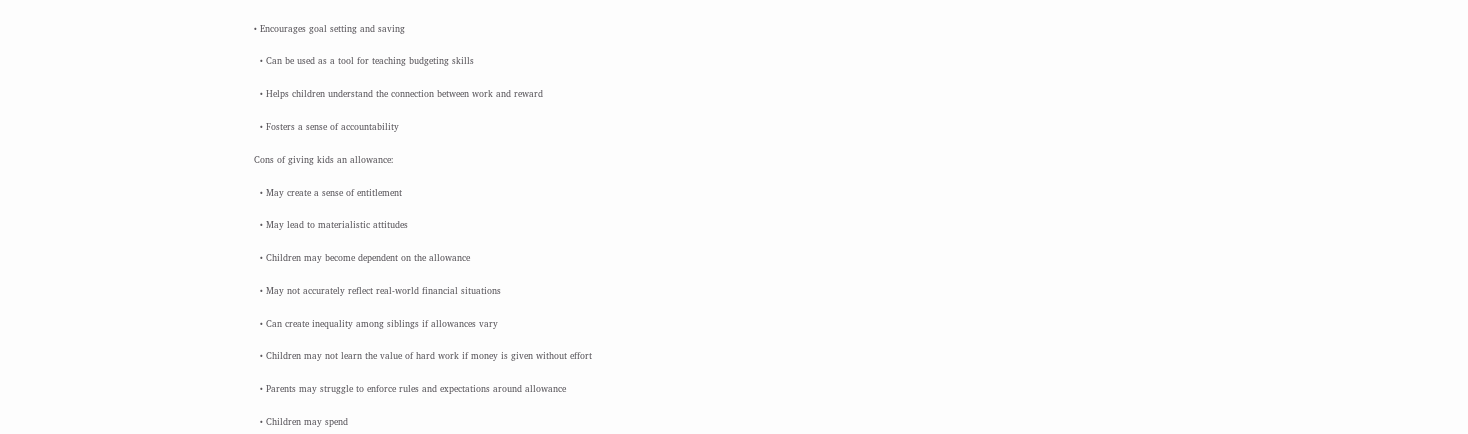• Encourages goal setting and saving

  • Can be used as a tool for teaching budgeting skills

  • Helps children understand the connection between work and reward

  • Fosters a sense of accountability

Cons of giving kids an allowance:

  • May create a sense of entitlement

  • May lead to materialistic attitudes

  • Children may become dependent on the allowance

  • May not accurately reflect real-world financial situations

  • Can create inequality among siblings if allowances vary

  • Children may not learn the value of hard work if money is given without effort

  • Parents may struggle to enforce rules and expectations around allowance

  • Children may spend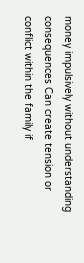money impulsively without understanding consequences Can create tension or conflict within the family if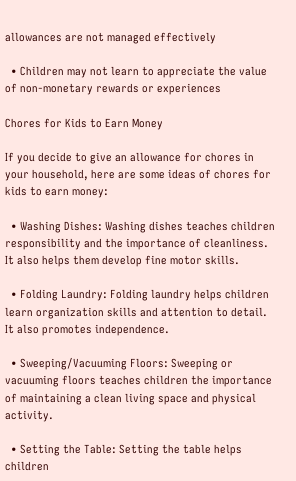allowances are not managed effectively

  • Children may not learn to appreciate the value of non-monetary rewards or experiences

Chores for Kids to Earn Money

If you decide to give an allowance for chores in your household, here are some ideas of chores for kids to earn money:

  • Washing Dishes: Washing dishes teaches children responsibility and the importance of cleanliness. It also helps them develop fine motor skills.

  • Folding Laundry: Folding laundry helps children learn organization skills and attention to detail. It also promotes independence.

  • Sweeping/Vacuuming Floors: Sweeping or vacuuming floors teaches children the importance of maintaining a clean living space and physical activity.

  • Setting the Table: Setting the table helps children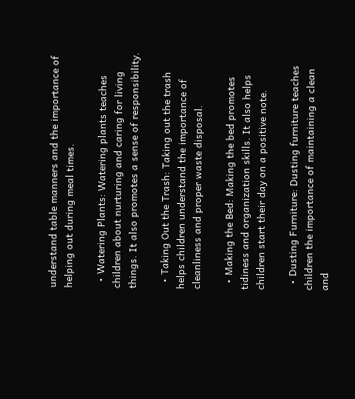understand table manners and the importance of helping out during meal times.

  • Watering Plants: Watering plants teaches children about nurturing and caring for living things. It also promotes a sense of responsibility.

  • Taking Out the Trash: Taking out the trash helps children understand the importance of cleanliness and proper waste disposal.

  • Making the Bed: Making the bed promotes tidiness and organization skills. It also helps children start their day on a positive note.

  • Dusting Furniture: Dusting furniture teaches children the importance of maintaining a clean and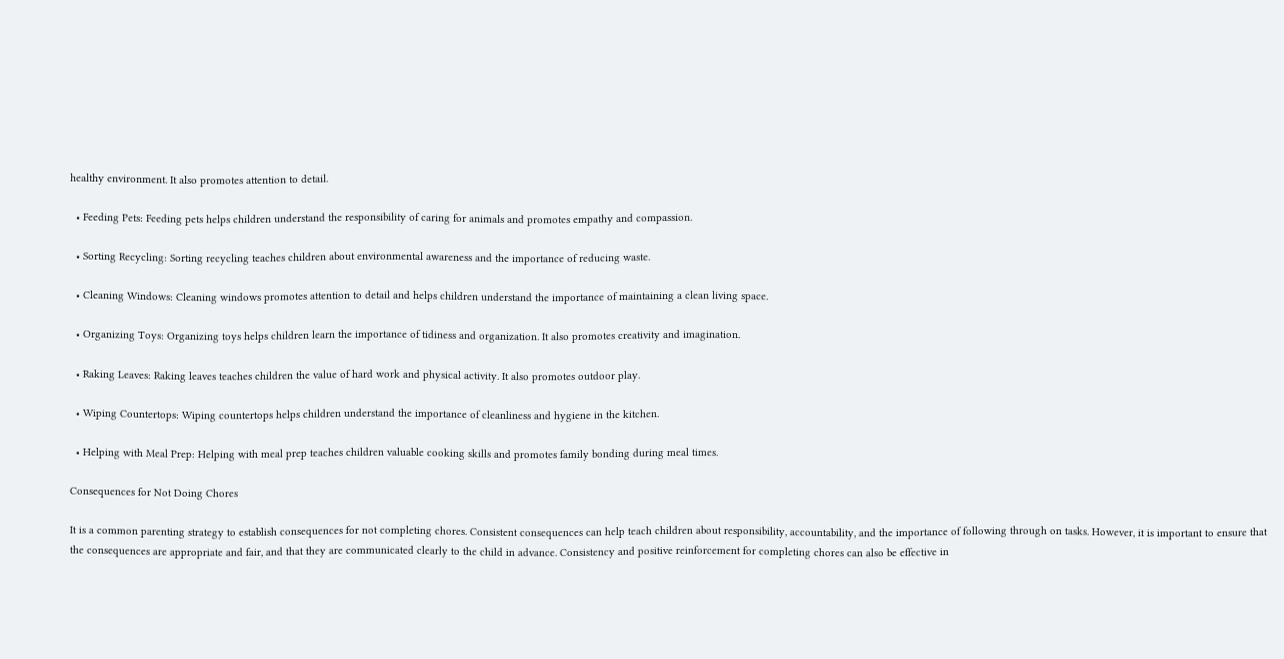healthy environment. It also promotes attention to detail.

  • Feeding Pets: Feeding pets helps children understand the responsibility of caring for animals and promotes empathy and compassion.

  • Sorting Recycling: Sorting recycling teaches children about environmental awareness and the importance of reducing waste.

  • Cleaning Windows: Cleaning windows promotes attention to detail and helps children understand the importance of maintaining a clean living space.

  • Organizing Toys: Organizing toys helps children learn the importance of tidiness and organization. It also promotes creativity and imagination.

  • Raking Leaves: Raking leaves teaches children the value of hard work and physical activity. It also promotes outdoor play.

  • Wiping Countertops: Wiping countertops helps children understand the importance of cleanliness and hygiene in the kitchen.

  • Helping with Meal Prep: Helping with meal prep teaches children valuable cooking skills and promotes family bonding during meal times.

Consequences for Not Doing Chores

It is a common parenting strategy to establish consequences for not completing chores. Consistent consequences can help teach children about responsibility, accountability, and the importance of following through on tasks. However, it is important to ensure that the consequences are appropriate and fair, and that they are communicated clearly to the child in advance. Consistency and positive reinforcement for completing chores can also be effective in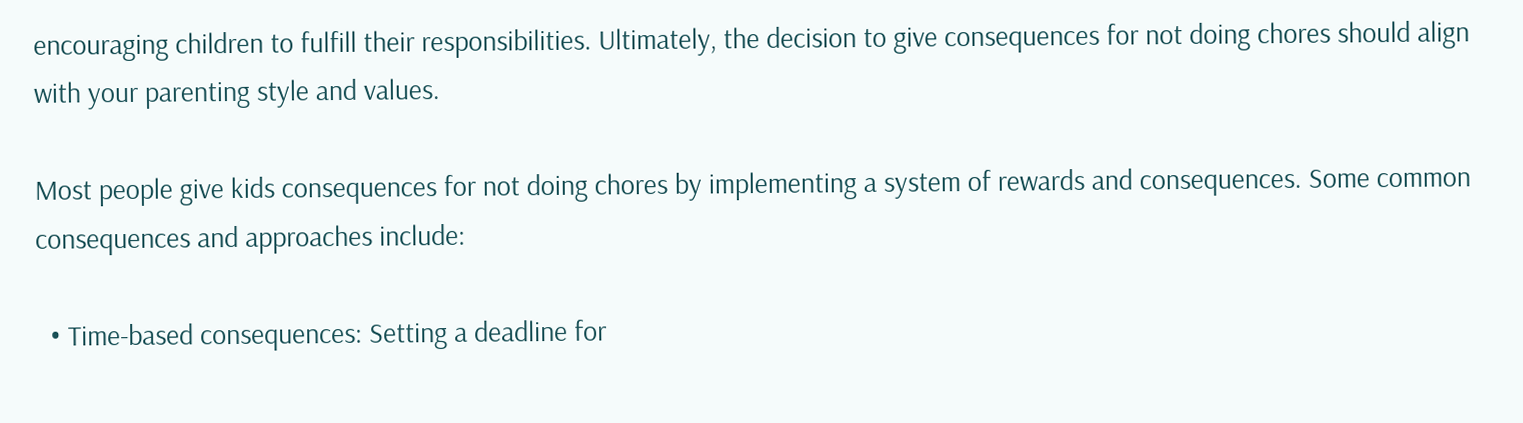encouraging children to fulfill their responsibilities. Ultimately, the decision to give consequences for not doing chores should align with your parenting style and values.

Most people give kids consequences for not doing chores by implementing a system of rewards and consequences. Some common consequences and approaches include:

  • Time-based consequences: Setting a deadline for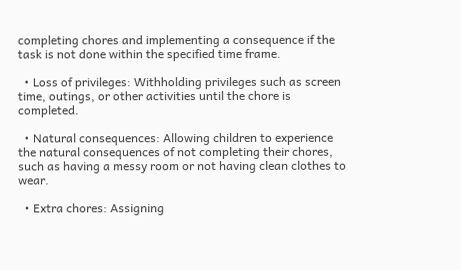completing chores and implementing a consequence if the task is not done within the specified time frame.

  • Loss of privileges: Withholding privileges such as screen time, outings, or other activities until the chore is completed.

  • Natural consequences: Allowing children to experience the natural consequences of not completing their chores, such as having a messy room or not having clean clothes to wear.

  • Extra chores: Assigning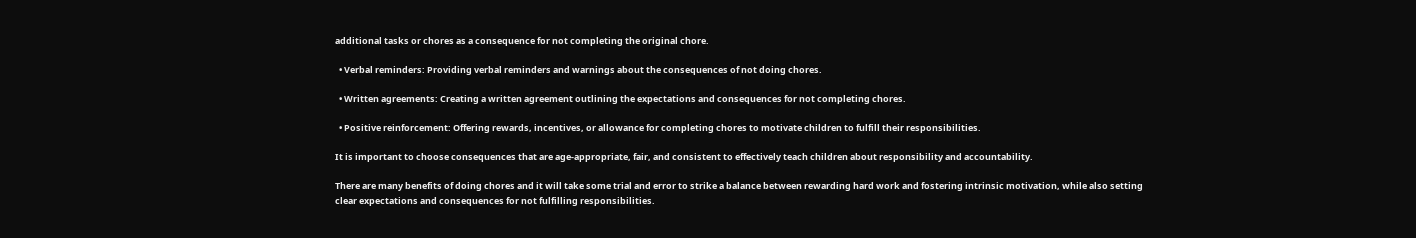additional tasks or chores as a consequence for not completing the original chore.

  • Verbal reminders: Providing verbal reminders and warnings about the consequences of not doing chores.

  • Written agreements: Creating a written agreement outlining the expectations and consequences for not completing chores.

  • Positive reinforcement: Offering rewards, incentives, or allowance for completing chores to motivate children to fulfill their responsibilities.

It is important to choose consequences that are age-appropriate, fair, and consistent to effectively teach children about responsibility and accountability.

There are many benefits of doing chores and it will take some trial and error to strike a balance between rewarding hard work and fostering intrinsic motivation, while also setting clear expectations and consequences for not fulfilling responsibilities.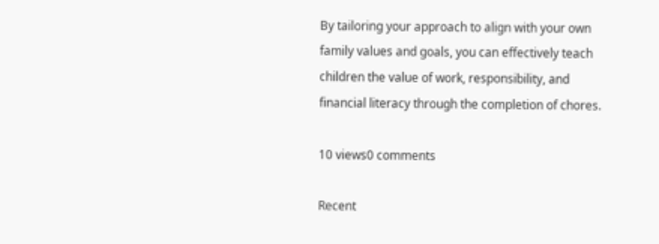By tailoring your approach to align with your own family values and goals, you can effectively teach children the value of work, responsibility, and financial literacy through the completion of chores.

10 views0 comments

Recent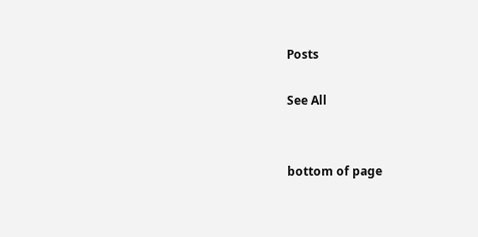Posts

See All


bottom of page